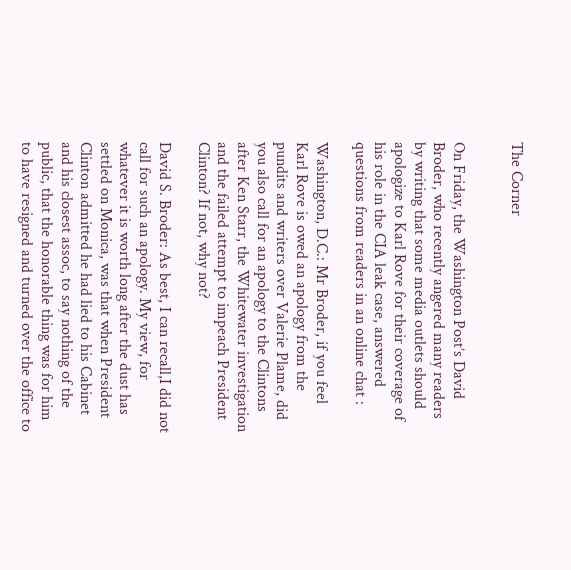The Corner


On Friday, the Washington Post’s David Broder, who recently angered many readers by writing that some media outlets should apologize to Karl Rove for their coverage of his role in the CIA leak case, answered questions from readers in an online chat :

Washington, D.C.: Mr Broder, if you feel Karl Rove is owed an apology from the pundits and writers over Valerie Plame, did you also call for an apology to the Clintons after Ken Starr, the Whitewater investigation and the failed attempt to impeach President Clinton? If not, why not?

David S. Broder: As best, I can recall,I did not call for such an apology. My view, for whatever it is worth long after the dust has settled on Monica, was that when President Clinton admitted he had lied to his Cabinet and his closest assoc, to say nothing of the public, that the honorable thing was for him to have resigned and turned over the office to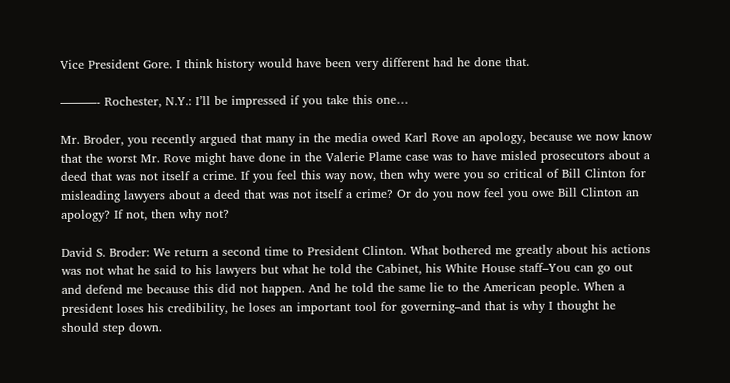Vice President Gore. I think history would have been very different had he done that.

———- Rochester, N.Y.: I’ll be impressed if you take this one…

Mr. Broder, you recently argued that many in the media owed Karl Rove an apology, because we now know that the worst Mr. Rove might have done in the Valerie Plame case was to have misled prosecutors about a deed that was not itself a crime. If you feel this way now, then why were you so critical of Bill Clinton for misleading lawyers about a deed that was not itself a crime? Or do you now feel you owe Bill Clinton an apology? If not, then why not?

David S. Broder: We return a second time to President Clinton. What bothered me greatly about his actions was not what he said to his lawyers but what he told the Cabinet, his White House staff–You can go out and defend me because this did not happen. And he told the same lie to the American people. When a president loses his credibility, he loses an important tool for governing–and that is why I thought he should step down.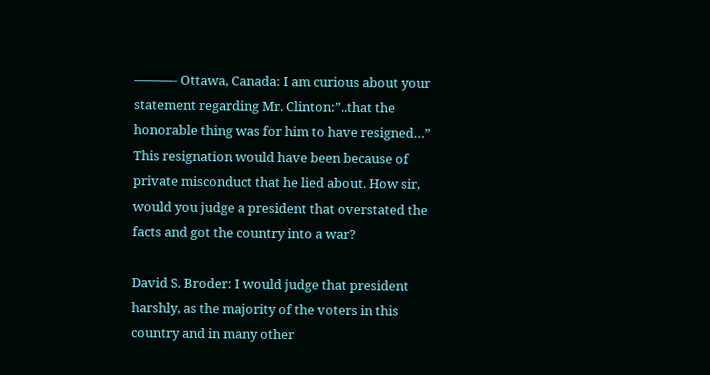———- Ottawa, Canada: I am curious about your statement regarding Mr. Clinton:”..that the honorable thing was for him to have resigned…” This resignation would have been because of private misconduct that he lied about. How sir, would you judge a president that overstated the facts and got the country into a war?

David S. Broder: I would judge that president harshly, as the majority of the voters in this country and in many other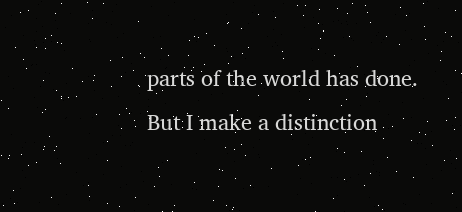parts of the world has done. But I make a distinction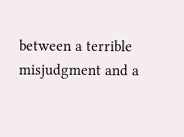between a terrible misjudgment and a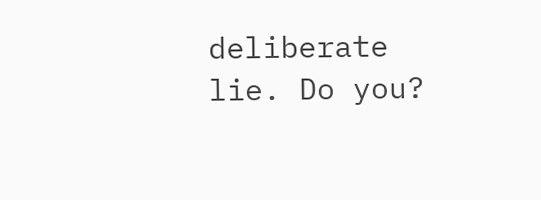deliberate lie. Do you?